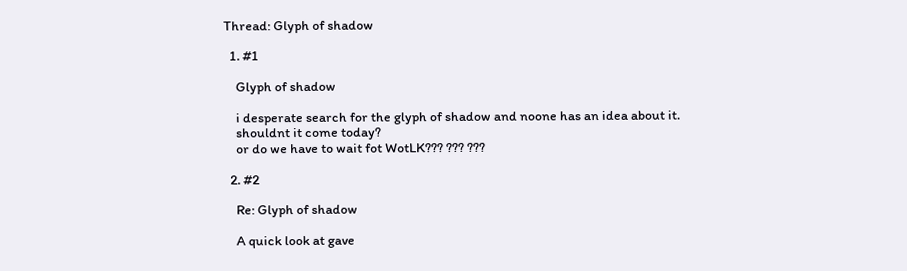Thread: Glyph of shadow

  1. #1

    Glyph of shadow

    i desperate search for the glyph of shadow and noone has an idea about it.
    shouldnt it come today?
    or do we have to wait fot WotLK??? ??? ???

  2. #2

    Re: Glyph of shadow

    A quick look at gave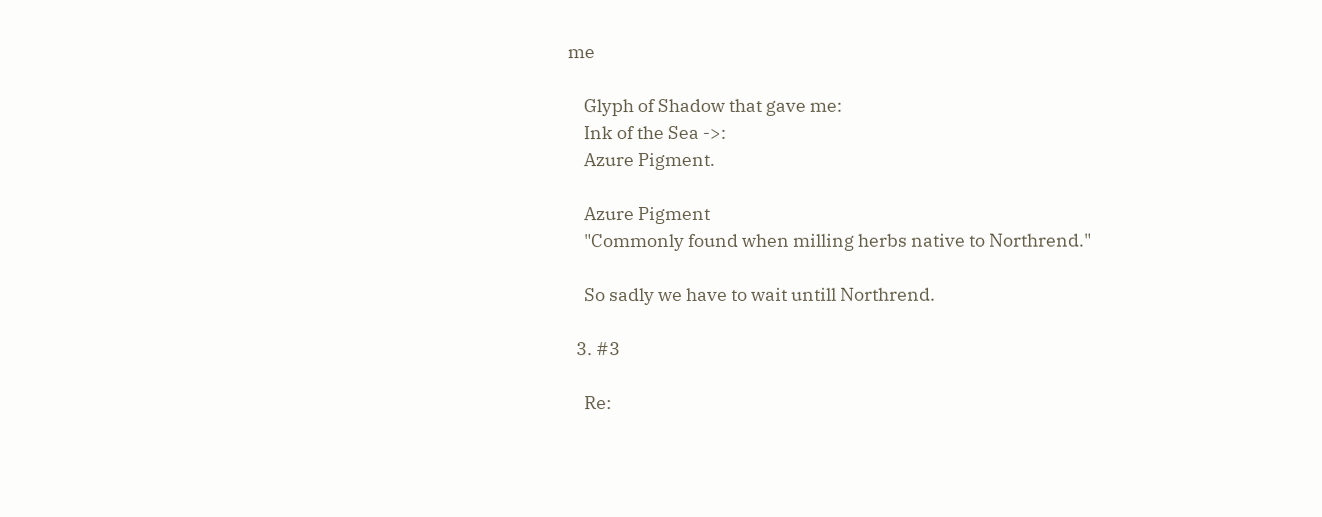me

    Glyph of Shadow that gave me:
    Ink of the Sea ->:
    Azure Pigment.

    Azure Pigment
    "Commonly found when milling herbs native to Northrend."

    So sadly we have to wait untill Northrend.

  3. #3

    Re: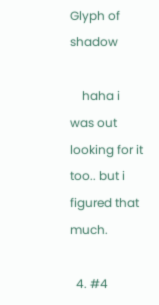Glyph of shadow

    haha i was out looking for it too.. but i figured that much.

  4. #4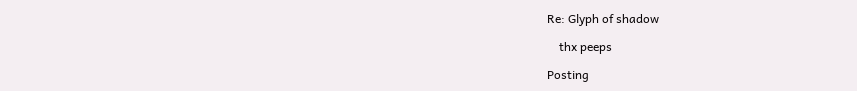Re: Glyph of shadow

    thx peeps

Posting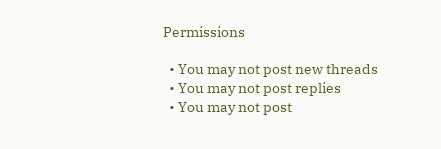Permissions

  • You may not post new threads
  • You may not post replies
  • You may not post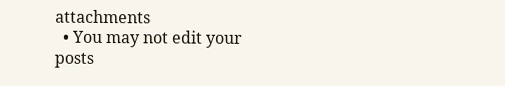attachments
  • You may not edit your posts